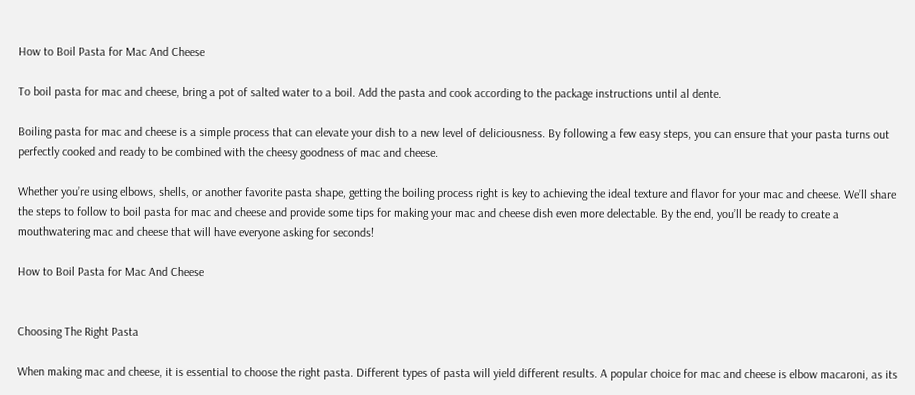How to Boil Pasta for Mac And Cheese

To boil pasta for mac and cheese, bring a pot of salted water to a boil. Add the pasta and cook according to the package instructions until al dente.

Boiling pasta for mac and cheese is a simple process that can elevate your dish to a new level of deliciousness. By following a few easy steps, you can ensure that your pasta turns out perfectly cooked and ready to be combined with the cheesy goodness of mac and cheese.

Whether you’re using elbows, shells, or another favorite pasta shape, getting the boiling process right is key to achieving the ideal texture and flavor for your mac and cheese. We’ll share the steps to follow to boil pasta for mac and cheese and provide some tips for making your mac and cheese dish even more delectable. By the end, you’ll be ready to create a mouthwatering mac and cheese that will have everyone asking for seconds!

How to Boil Pasta for Mac And Cheese


Choosing The Right Pasta

When making mac and cheese, it is essential to choose the right pasta. Different types of pasta will yield different results. A popular choice for mac and cheese is elbow macaroni, as its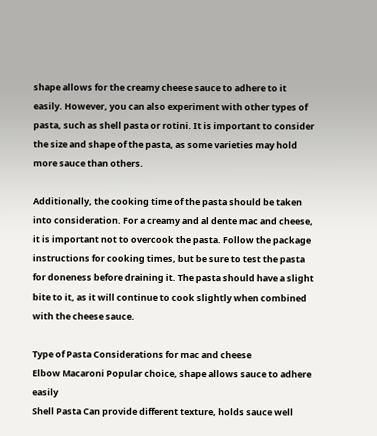shape allows for the creamy cheese sauce to adhere to it easily. However, you can also experiment with other types of pasta, such as shell pasta or rotini. It is important to consider the size and shape of the pasta, as some varieties may hold more sauce than others.

Additionally, the cooking time of the pasta should be taken into consideration. For a creamy and al dente mac and cheese, it is important not to overcook the pasta. Follow the package instructions for cooking times, but be sure to test the pasta for doneness before draining it. The pasta should have a slight bite to it, as it will continue to cook slightly when combined with the cheese sauce.

Type of Pasta Considerations for mac and cheese
Elbow Macaroni Popular choice, shape allows sauce to adhere easily
Shell Pasta Can provide different texture, holds sauce well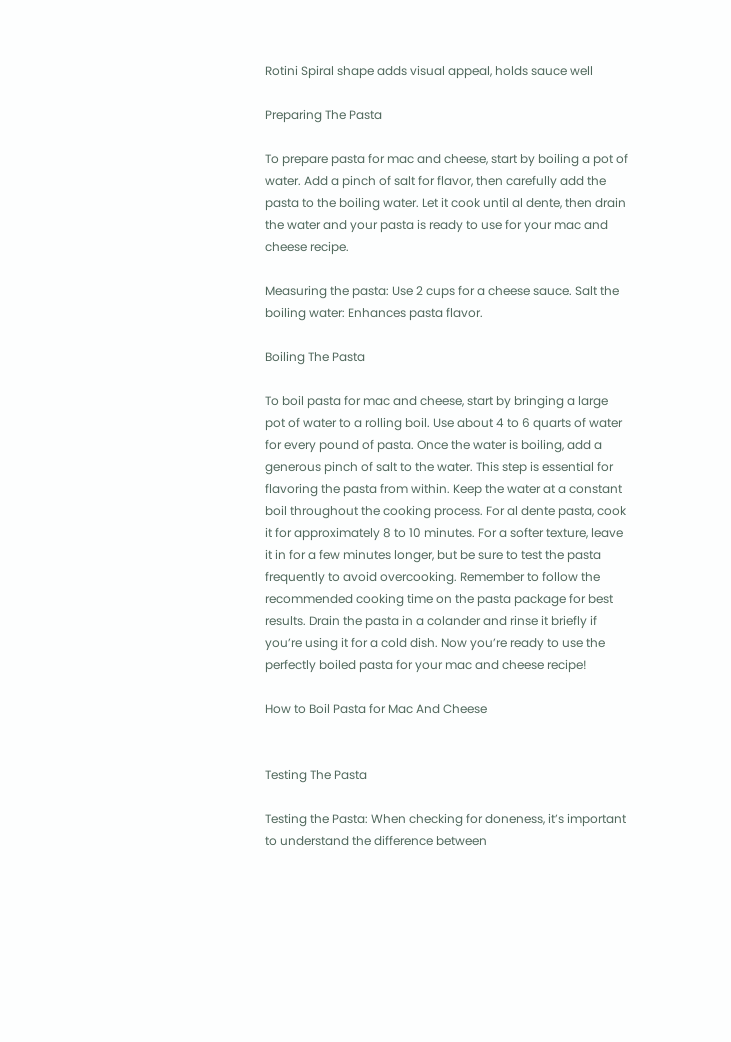Rotini Spiral shape adds visual appeal, holds sauce well

Preparing The Pasta

To prepare pasta for mac and cheese, start by boiling a pot of water. Add a pinch of salt for flavor, then carefully add the pasta to the boiling water. Let it cook until al dente, then drain the water and your pasta is ready to use for your mac and cheese recipe.

Measuring the pasta: Use 2 cups for a cheese sauce. Salt the boiling water: Enhances pasta flavor.

Boiling The Pasta

To boil pasta for mac and cheese, start by bringing a large pot of water to a rolling boil. Use about 4 to 6 quarts of water for every pound of pasta. Once the water is boiling, add a generous pinch of salt to the water. This step is essential for flavoring the pasta from within. Keep the water at a constant boil throughout the cooking process. For al dente pasta, cook it for approximately 8 to 10 minutes. For a softer texture, leave it in for a few minutes longer, but be sure to test the pasta frequently to avoid overcooking. Remember to follow the recommended cooking time on the pasta package for best results. Drain the pasta in a colander and rinse it briefly if you’re using it for a cold dish. Now you’re ready to use the perfectly boiled pasta for your mac and cheese recipe!

How to Boil Pasta for Mac And Cheese


Testing The Pasta

Testing the Pasta: When checking for doneness, it’s important to understand the difference between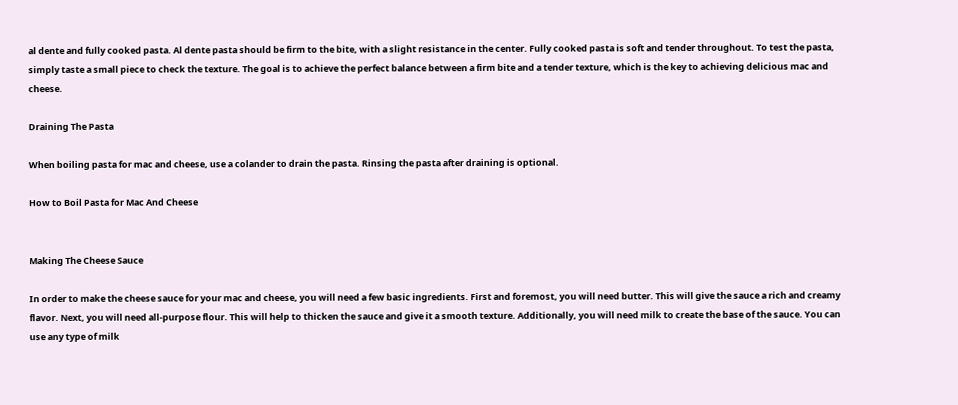al dente and fully cooked pasta. Al dente pasta should be firm to the bite, with a slight resistance in the center. Fully cooked pasta is soft and tender throughout. To test the pasta, simply taste a small piece to check the texture. The goal is to achieve the perfect balance between a firm bite and a tender texture, which is the key to achieving delicious mac and cheese.

Draining The Pasta

When boiling pasta for mac and cheese, use a colander to drain the pasta. Rinsing the pasta after draining is optional.

How to Boil Pasta for Mac And Cheese


Making The Cheese Sauce

In order to make the cheese sauce for your mac and cheese, you will need a few basic ingredients. First and foremost, you will need butter. This will give the sauce a rich and creamy flavor. Next, you will need all-purpose flour. This will help to thicken the sauce and give it a smooth texture. Additionally, you will need milk to create the base of the sauce. You can use any type of milk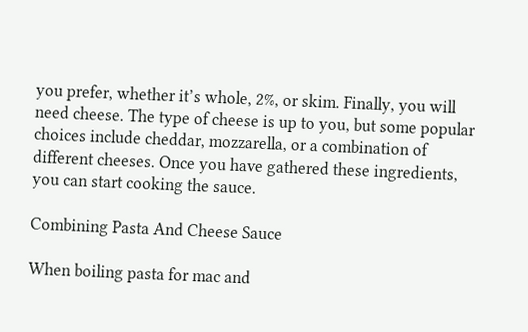you prefer, whether it’s whole, 2%, or skim. Finally, you will need cheese. The type of cheese is up to you, but some popular choices include cheddar, mozzarella, or a combination of different cheeses. Once you have gathered these ingredients, you can start cooking the sauce.

Combining Pasta And Cheese Sauce

When boiling pasta for mac and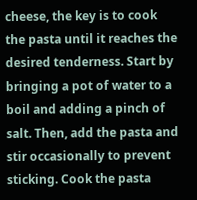cheese, the key is to cook the pasta until it reaches the desired tenderness. Start by bringing a pot of water to a boil and adding a pinch of salt. Then, add the pasta and stir occasionally to prevent sticking. Cook the pasta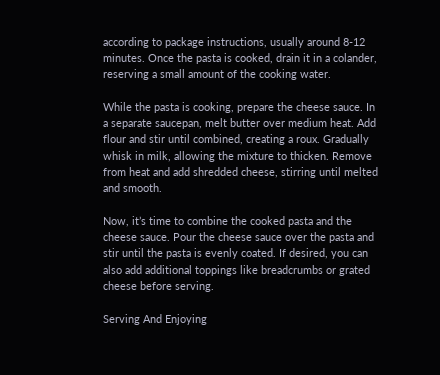according to package instructions, usually around 8-12 minutes. Once the pasta is cooked, drain it in a colander, reserving a small amount of the cooking water.

While the pasta is cooking, prepare the cheese sauce. In a separate saucepan, melt butter over medium heat. Add flour and stir until combined, creating a roux. Gradually whisk in milk, allowing the mixture to thicken. Remove from heat and add shredded cheese, stirring until melted and smooth.

Now, it’s time to combine the cooked pasta and the cheese sauce. Pour the cheese sauce over the pasta and stir until the pasta is evenly coated. If desired, you can also add additional toppings like breadcrumbs or grated cheese before serving.

Serving And Enjoying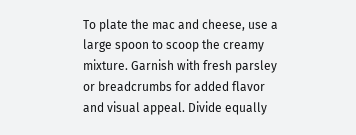To plate the mac and cheese, use a large spoon to scoop the creamy mixture. Garnish with fresh parsley or breadcrumbs for added flavor and visual appeal. Divide equally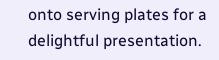onto serving plates for a delightful presentation.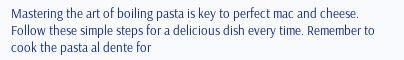Mastering the art of boiling pasta is key to perfect mac and cheese. Follow these simple steps for a delicious dish every time. Remember to cook the pasta al dente for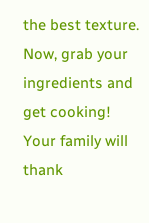the best texture. Now, grab your ingredients and get cooking! Your family will thank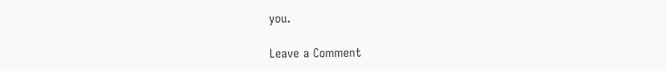you.

Leave a Comment